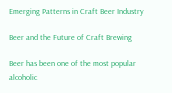Emerging Patterns in Craft Beer Industry

Beer and the Future of Craft Brewing

Beer has been one of the most popular alcoholic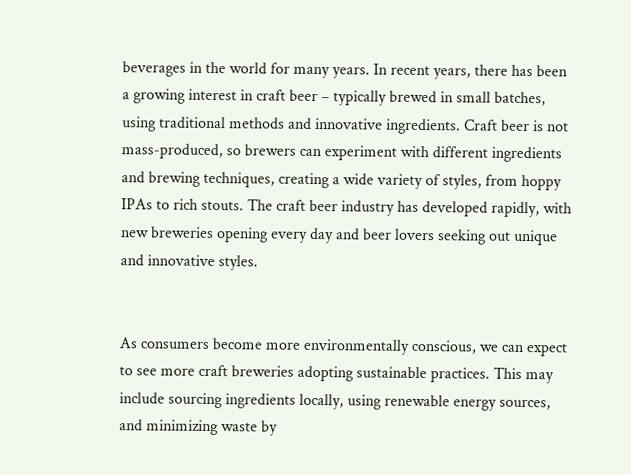beverages in the world for many years. In recent years, there has been a growing interest in craft beer – typically brewed in small batches, using traditional methods and innovative ingredients. Craft beer is not mass-produced, so brewers can experiment with different ingredients and brewing techniques, creating a wide variety of styles, from hoppy IPAs to rich stouts. The craft beer industry has developed rapidly, with new breweries opening every day and beer lovers seeking out unique and innovative styles.


As consumers become more environmentally conscious, we can expect to see more craft breweries adopting sustainable practices. This may include sourcing ingredients locally, using renewable energy sources, and minimizing waste by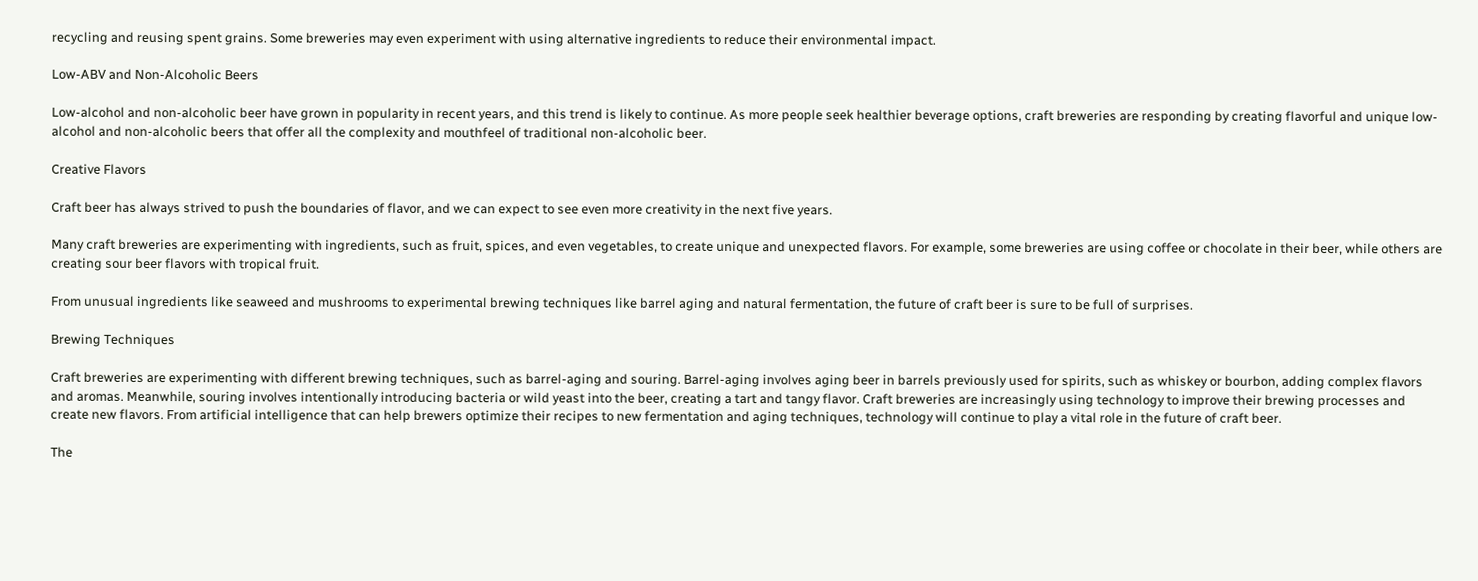recycling and reusing spent grains. Some breweries may even experiment with using alternative ingredients to reduce their environmental impact.

Low-ABV and Non-Alcoholic Beers

Low-alcohol and non-alcoholic beer have grown in popularity in recent years, and this trend is likely to continue. As more people seek healthier beverage options, craft breweries are responding by creating flavorful and unique low-alcohol and non-alcoholic beers that offer all the complexity and mouthfeel of traditional non-alcoholic beer.

Creative Flavors

Craft beer has always strived to push the boundaries of flavor, and we can expect to see even more creativity in the next five years.

Many craft breweries are experimenting with ingredients, such as fruit, spices, and even vegetables, to create unique and unexpected flavors. For example, some breweries are using coffee or chocolate in their beer, while others are creating sour beer flavors with tropical fruit.

From unusual ingredients like seaweed and mushrooms to experimental brewing techniques like barrel aging and natural fermentation, the future of craft beer is sure to be full of surprises.

Brewing Techniques

Craft breweries are experimenting with different brewing techniques, such as barrel-aging and souring. Barrel-aging involves aging beer in barrels previously used for spirits, such as whiskey or bourbon, adding complex flavors and aromas. Meanwhile, souring involves intentionally introducing bacteria or wild yeast into the beer, creating a tart and tangy flavor. Craft breweries are increasingly using technology to improve their brewing processes and create new flavors. From artificial intelligence that can help brewers optimize their recipes to new fermentation and aging techniques, technology will continue to play a vital role in the future of craft beer.

The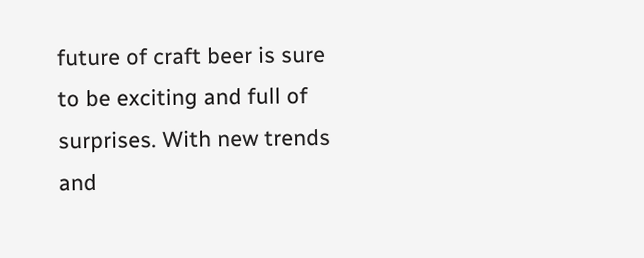future of craft beer is sure to be exciting and full of surprises. With new trends and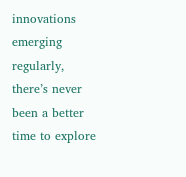innovations emerging regularly, there’s never been a better time to explore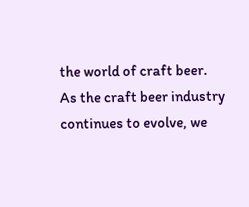the world of craft beer. As the craft beer industry continues to evolve, we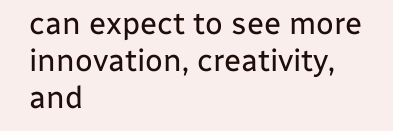can expect to see more innovation, creativity, and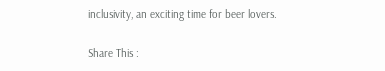inclusivity, an exciting time for beer lovers.

Share This :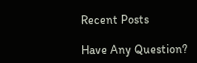Recent Posts

Have Any Question?